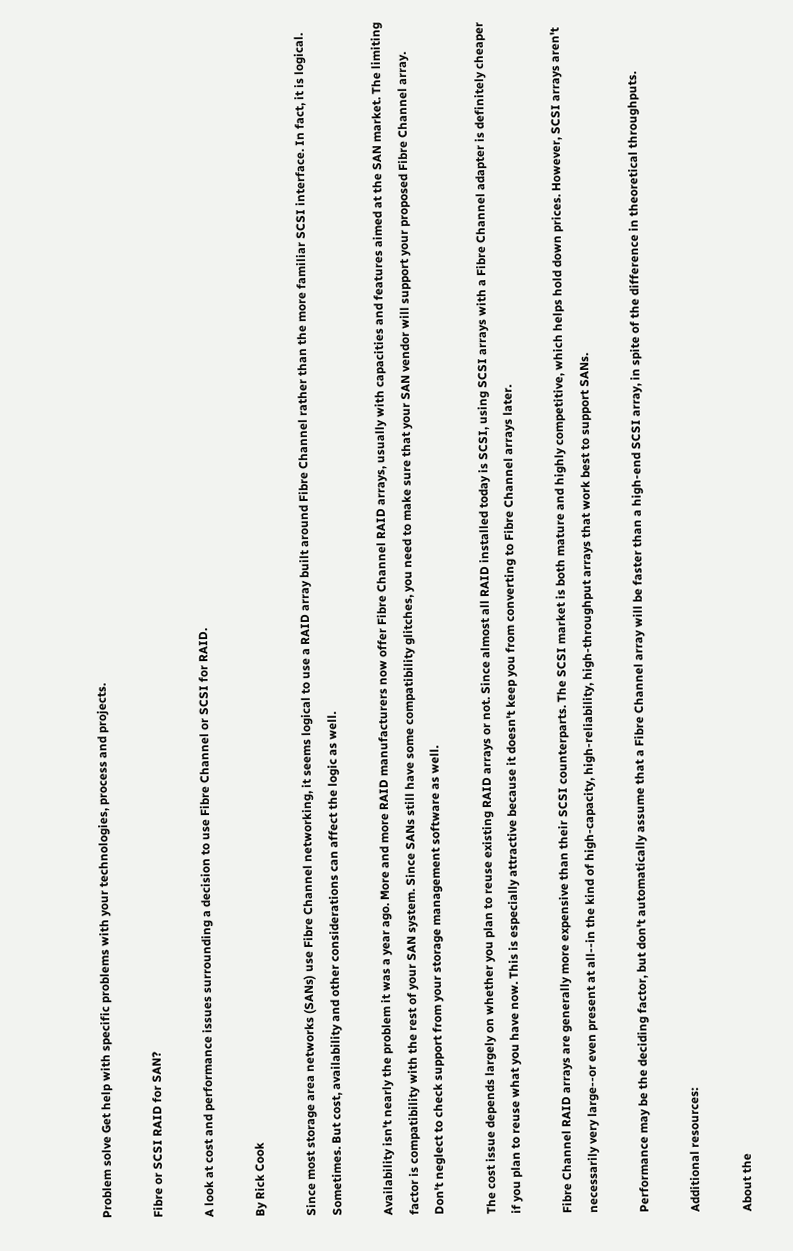Problem solve Get help with specific problems with your technologies, process and projects.

Fibre or SCSI RAID for SAN?

A look at cost and performance issues surrounding a decision to use Fibre Channel or SCSI for RAID.

By Rick Cook

Since most storage area networks (SANs) use Fibre Channel networking, it seems logical to use a RAID array built around Fibre Channel rather than the more familiar SCSI interface. In fact, it is logical. Sometimes. But cost, availability and other considerations can affect the logic as well.

Availability isn't nearly the problem it was a year ago. More and more RAID manufacturers now offer Fibre Channel RAID arrays, usually with capacities and features aimed at the SAN market. The limiting factor is compatibility with the rest of your SAN system. Since SANs still have some compatibility glitches, you need to make sure that your SAN vendor will support your proposed Fibre Channel array. Don't neglect to check support from your storage management software as well.

The cost issue depends largely on whether you plan to reuse existing RAID arrays or not. Since almost all RAID installed today is SCSI, using SCSI arrays with a Fibre Channel adapter is definitely cheaper if you plan to reuse what you have now. This is especially attractive because it doesn't keep you from converting to Fibre Channel arrays later.

Fibre Channel RAID arrays are generally more expensive than their SCSI counterparts. The SCSI market is both mature and highly competitive, which helps hold down prices. However, SCSI arrays aren't necessarily very large--or even present at all--in the kind of high-capacity, high-reliability, high-throughput arrays that work best to support SANs.

Performance may be the deciding factor, but don't automatically assume that a Fibre Channel array will be faster than a high-end SCSI array, in spite of the difference in theoretical throughputs.

Additional resources:

About the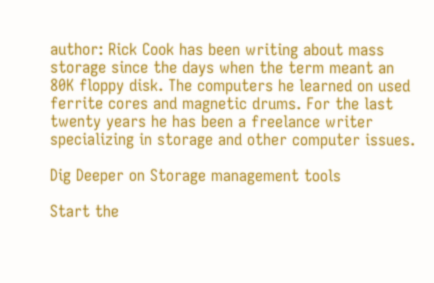author: Rick Cook has been writing about mass storage since the days when the term meant an 80K floppy disk. The computers he learned on used ferrite cores and magnetic drums. For the last twenty years he has been a freelance writer specializing in storage and other computer issues.

Dig Deeper on Storage management tools

Start the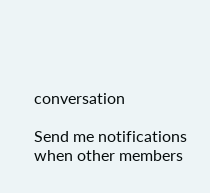conversation

Send me notifications when other members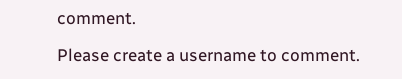comment.

Please create a username to comment.